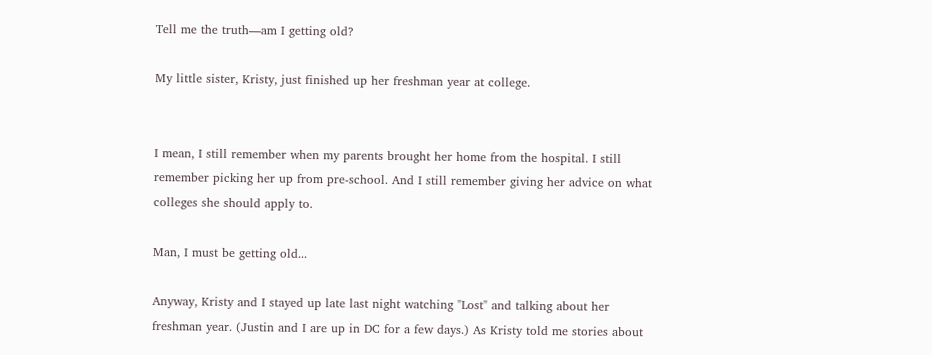Tell me the truth—am I getting old?

My little sister, Kristy, just finished up her freshman year at college.


I mean, I still remember when my parents brought her home from the hospital. I still remember picking her up from pre-school. And I still remember giving her advice on what colleges she should apply to.

Man, I must be getting old...

Anyway, Kristy and I stayed up late last night watching "Lost" and talking about her freshman year. (Justin and I are up in DC for a few days.) As Kristy told me stories about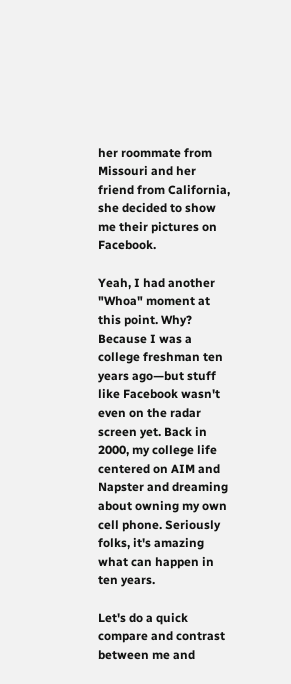her roommate from Missouri and her friend from California, she decided to show me their pictures on Facebook.

Yeah, I had another "Whoa" moment at this point. Why? Because I was a college freshman ten years ago—but stuff like Facebook wasn't even on the radar screen yet. Back in 2000, my college life centered on AIM and Napster and dreaming about owning my own cell phone. Seriously folks, it's amazing what can happen in ten years.

Let's do a quick compare and contrast between me and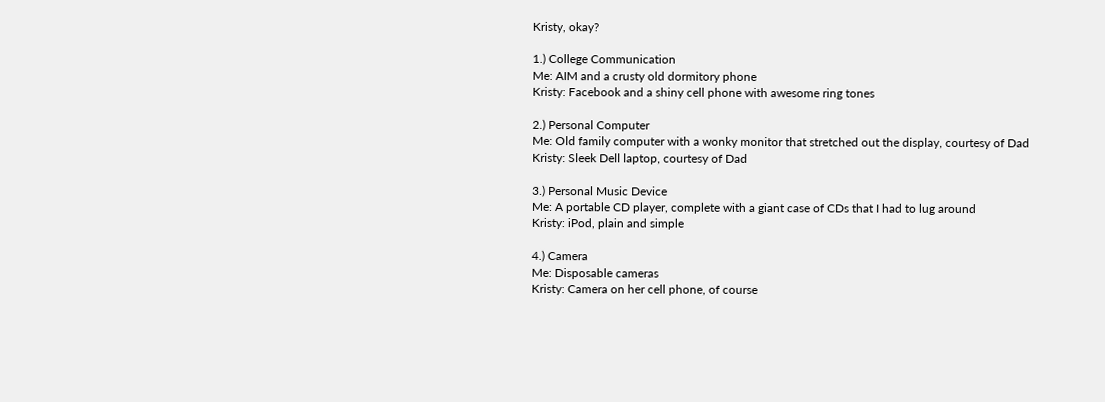Kristy, okay?

1.) College Communication
Me: AIM and a crusty old dormitory phone
Kristy: Facebook and a shiny cell phone with awesome ring tones

2.) Personal Computer
Me: Old family computer with a wonky monitor that stretched out the display, courtesy of Dad
Kristy: Sleek Dell laptop, courtesy of Dad

3.) Personal Music Device
Me: A portable CD player, complete with a giant case of CDs that I had to lug around
Kristy: iPod, plain and simple

4.) Camera
Me: Disposable cameras
Kristy: Camera on her cell phone, of course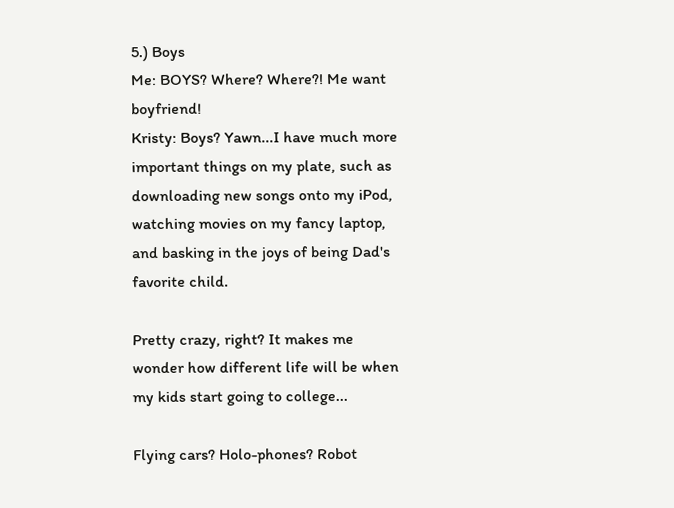5.) Boys
Me: BOYS? Where? Where?! Me want boyfriend!
Kristy: Boys? Yawn...I have much more important things on my plate, such as downloading new songs onto my iPod, watching movies on my fancy laptop, and basking in the joys of being Dad's favorite child.

Pretty crazy, right? It makes me wonder how different life will be when my kids start going to college...

Flying cars? Holo-phones? Robot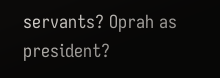servants? Oprah as president?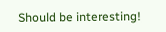Should be interesting!